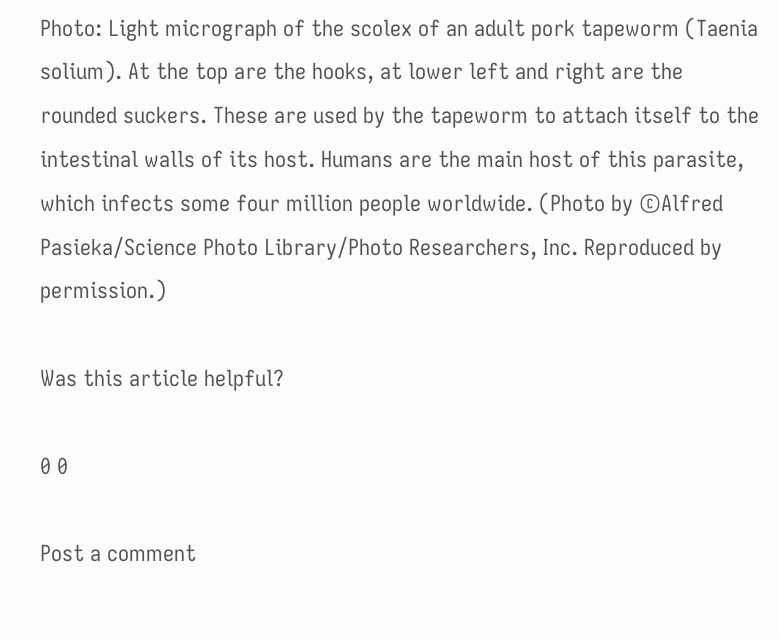Photo: Light micrograph of the scolex of an adult pork tapeworm (Taenia solium). At the top are the hooks, at lower left and right are the rounded suckers. These are used by the tapeworm to attach itself to the intestinal walls of its host. Humans are the main host of this parasite, which infects some four million people worldwide. (Photo by ©Alfred Pasieka/Science Photo Library/Photo Researchers, Inc. Reproduced by permission.)

Was this article helpful?

0 0

Post a comment